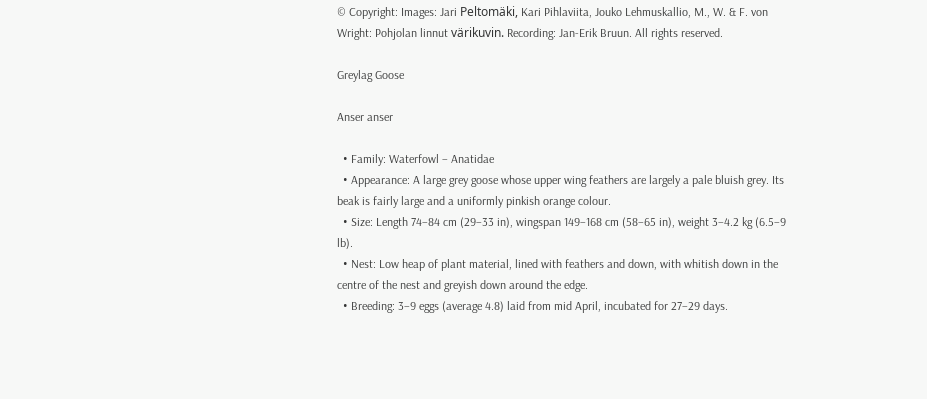© Copyright: Images: Jari Peltomäki, Kari Pihlaviita, Jouko Lehmuskallio, M., W. & F. von Wright: Pohjolan linnut värikuvin. Recording: Jan-Erik Bruun. All rights reserved.

Greylag Goose

Anser anser

  • Family: Waterfowl – Anatidae
  • Appearance: A large grey goose whose upper wing feathers are largely a pale bluish grey. Its beak is fairly large and a uniformly pinkish orange colour.
  • Size: Length 74–84 cm (29–33 in), wingspan 149–168 cm (58–65 in), weight 3–4.2 kg (6.5–9 lb).
  • Nest: Low heap of plant material, lined with feathers and down, with whitish down in the centre of the nest and greyish down around the edge.
  • Breeding: 3–9 eggs (average 4.8) laid from mid April, incubated for 27–29 days.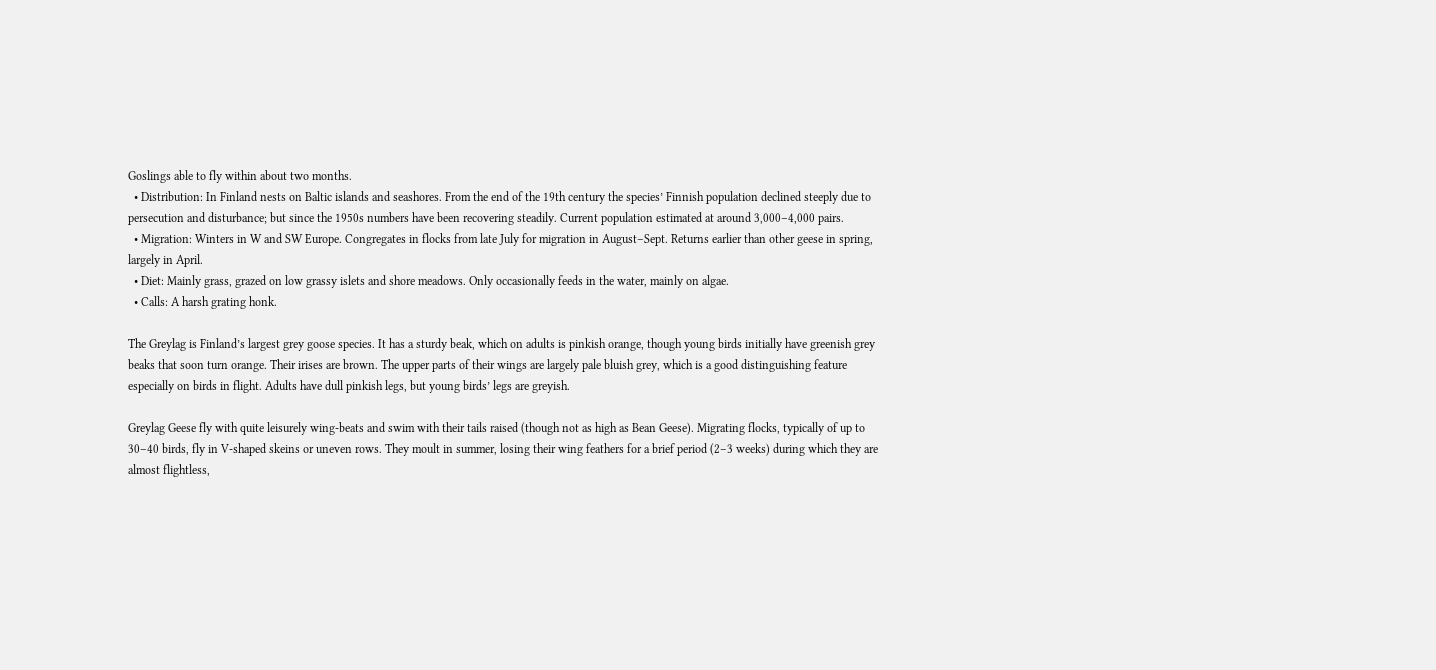Goslings able to fly within about two months.
  • Distribution: In Finland nests on Baltic islands and seashores. From the end of the 19th century the species’ Finnish population declined steeply due to persecution and disturbance; but since the 1950s numbers have been recovering steadily. Current population estimated at around 3,000–4,000 pairs.
  • Migration: Winters in W and SW Europe. Congregates in flocks from late July for migration in August–Sept. Returns earlier than other geese in spring, largely in April.
  • Diet: Mainly grass, grazed on low grassy islets and shore meadows. Only occasionally feeds in the water, mainly on algae.
  • Calls: A harsh grating honk.

The Greylag is Finland’s largest grey goose species. It has a sturdy beak, which on adults is pinkish orange, though young birds initially have greenish grey beaks that soon turn orange. Their irises are brown. The upper parts of their wings are largely pale bluish grey, which is a good distinguishing feature especially on birds in flight. Adults have dull pinkish legs, but young birds’ legs are greyish.

Greylag Geese fly with quite leisurely wing-beats and swim with their tails raised (though not as high as Bean Geese). Migrating flocks, typically of up to 30–40 birds, fly in V-shaped skeins or uneven rows. They moult in summer, losing their wing feathers for a brief period (2–3 weeks) during which they are almost flightless,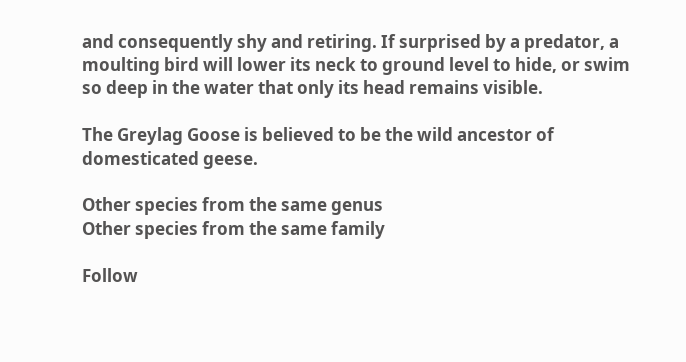and consequently shy and retiring. If surprised by a predator, a moulting bird will lower its neck to ground level to hide, or swim so deep in the water that only its head remains visible.

The Greylag Goose is believed to be the wild ancestor of domesticated geese.

Other species from the same genus
Other species from the same family

Follow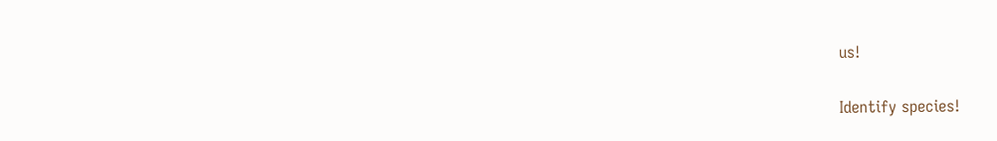us!

Identify species!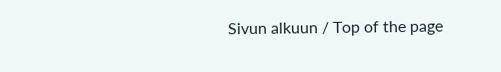Sivun alkuun / Top of the page